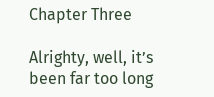Chapter Three

Alrighty, well, it’s been far too long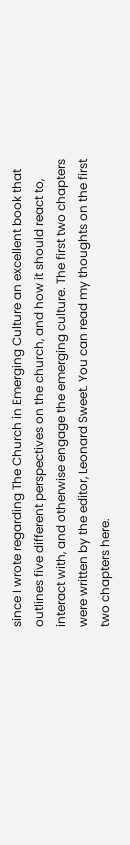since I wrote regarding The Church in Emerging Culture an excellent book that outlines five different perspectives on the church, and how it should react to, interact with, and otherwise engage the emerging culture. The first two chapters were written by the editor, Leonard Sweet. You can read my thoughts on the first two chapters here.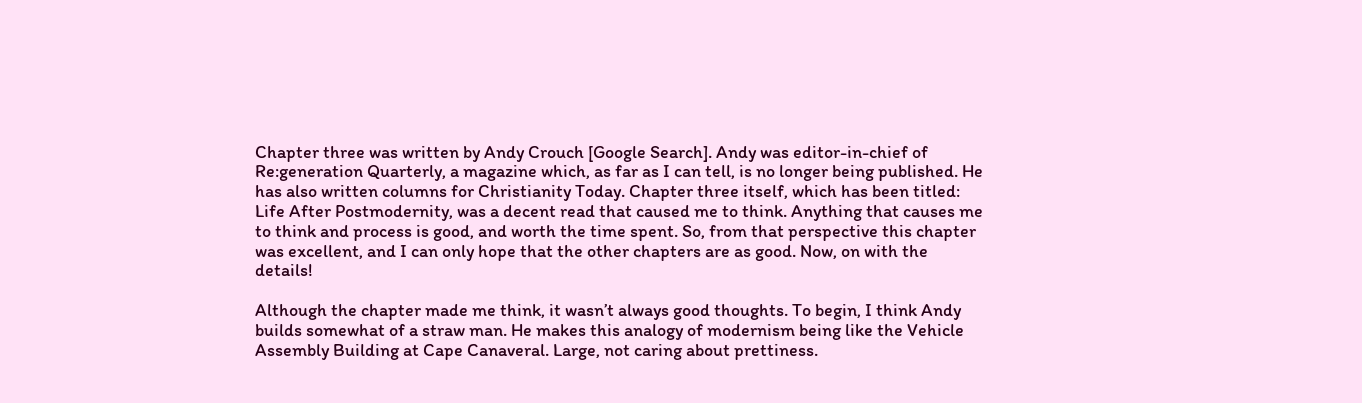Chapter three was written by Andy Crouch [Google Search]. Andy was editor-in-chief of Re:generation Quarterly, a magazine which, as far as I can tell, is no longer being published. He has also written columns for Christianity Today. Chapter three itself, which has been titled: Life After Postmodernity, was a decent read that caused me to think. Anything that causes me to think and process is good, and worth the time spent. So, from that perspective this chapter was excellent, and I can only hope that the other chapters are as good. Now, on with the details!

Although the chapter made me think, it wasn’t always good thoughts. To begin, I think Andy builds somewhat of a straw man. He makes this analogy of modernism being like the Vehicle Assembly Building at Cape Canaveral. Large, not caring about prettiness.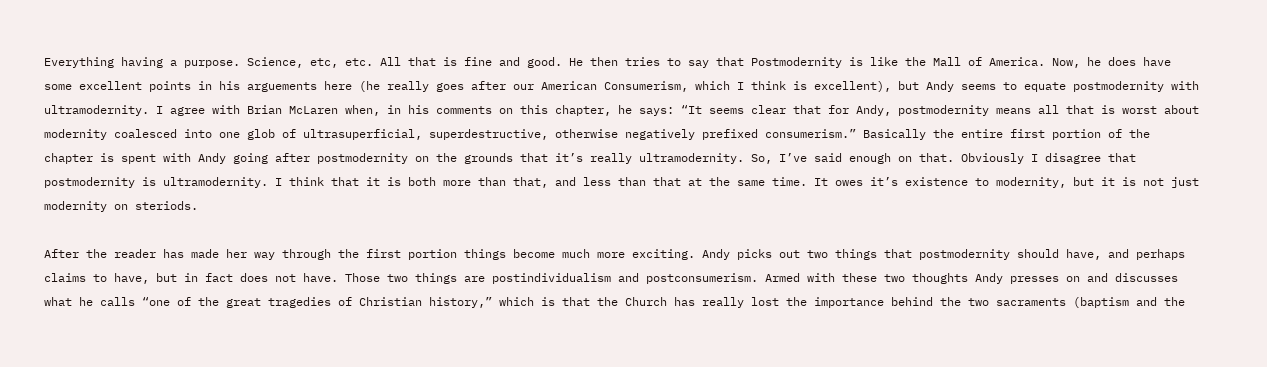Everything having a purpose. Science, etc, etc. All that is fine and good. He then tries to say that Postmodernity is like the Mall of America. Now, he does have some excellent points in his arguements here (he really goes after our American Consumerism, which I think is excellent), but Andy seems to equate postmodernity with ultramodernity. I agree with Brian McLaren when, in his comments on this chapter, he says: “It seems clear that for Andy, postmodernity means all that is worst about modernity coalesced into one glob of ultrasuperficial, superdestructive, otherwise negatively prefixed consumerism.” Basically the entire first portion of the chapter is spent with Andy going after postmodernity on the grounds that it’s really ultramodernity. So, I’ve said enough on that. Obviously I disagree that postmodernity is ultramodernity. I think that it is both more than that, and less than that at the same time. It owes it’s existence to modernity, but it is not just modernity on steriods.

After the reader has made her way through the first portion things become much more exciting. Andy picks out two things that postmodernity should have, and perhaps claims to have, but in fact does not have. Those two things are postindividualism and postconsumerism. Armed with these two thoughts Andy presses on and discusses what he calls “one of the great tragedies of Christian history,” which is that the Church has really lost the importance behind the two sacraments (baptism and the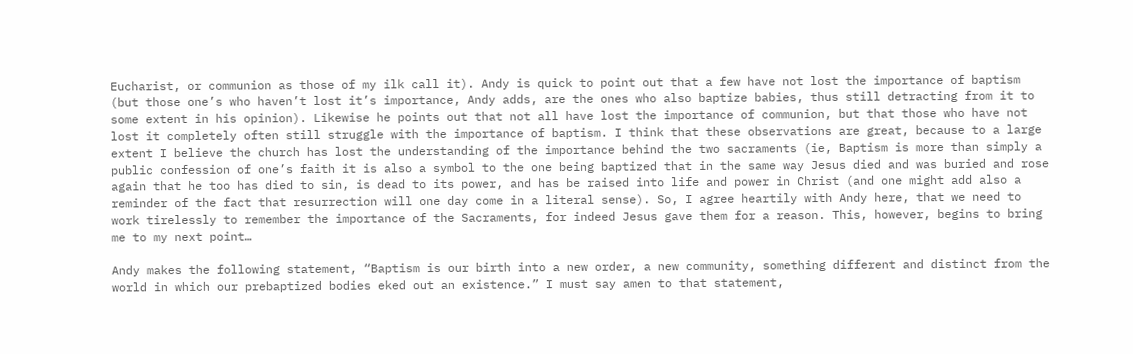Eucharist, or communion as those of my ilk call it). Andy is quick to point out that a few have not lost the importance of baptism (but those one’s who haven’t lost it’s importance, Andy adds, are the ones who also baptize babies, thus still detracting from it to some extent in his opinion). Likewise he points out that not all have lost the importance of communion, but that those who have not lost it completely often still struggle with the importance of baptism. I think that these observations are great, because to a large extent I believe the church has lost the understanding of the importance behind the two sacraments (ie, Baptism is more than simply a public confession of one’s faith it is also a symbol to the one being baptized that in the same way Jesus died and was buried and rose again that he too has died to sin, is dead to its power, and has be raised into life and power in Christ (and one might add also a reminder of the fact that resurrection will one day come in a literal sense). So, I agree heartily with Andy here, that we need to work tirelessly to remember the importance of the Sacraments, for indeed Jesus gave them for a reason. This, however, begins to bring me to my next point…

Andy makes the following statement, “Baptism is our birth into a new order, a new community, something different and distinct from the world in which our prebaptized bodies eked out an existence.” I must say amen to that statement,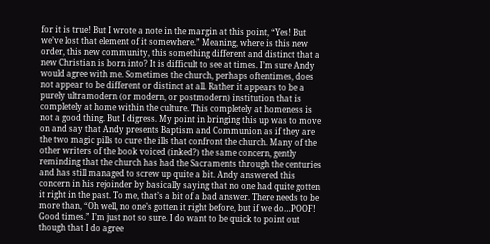for it is true! But I wrote a note in the margin at this point, “Yes! But we’ve lost that element of it somewhere.” Meaning, where is this new order, this new community, this something different and distinct that a new Christian is born into? It is difficult to see at times. I’m sure Andy would agree with me. Sometimes the church, perhaps oftentimes, does not appear to be different or distinct at all. Rather it appears to be a purely ultramodern (or modern, or postmodern) institution that is completely at home within the culture. This completely at homeness is not a good thing. But I digress. My point in bringing this up was to move on and say that Andy presents Baptism and Communion as if they are the two magic pills to cure the ills that confront the church. Many of the other writers of the book voiced (inked?) the same concern, gently reminding that the church has had the Sacraments through the centuries and has still managed to screw up quite a bit. Andy answered this concern in his rejoinder by basically saying that no one had quite gotten it right in the past. To me, that’s a bit of a bad answer. There needs to be more than, “Oh well, no one’s gotten it right before, but if we do…POOF! Good times.” I’m just not so sure. I do want to be quick to point out though that I do agree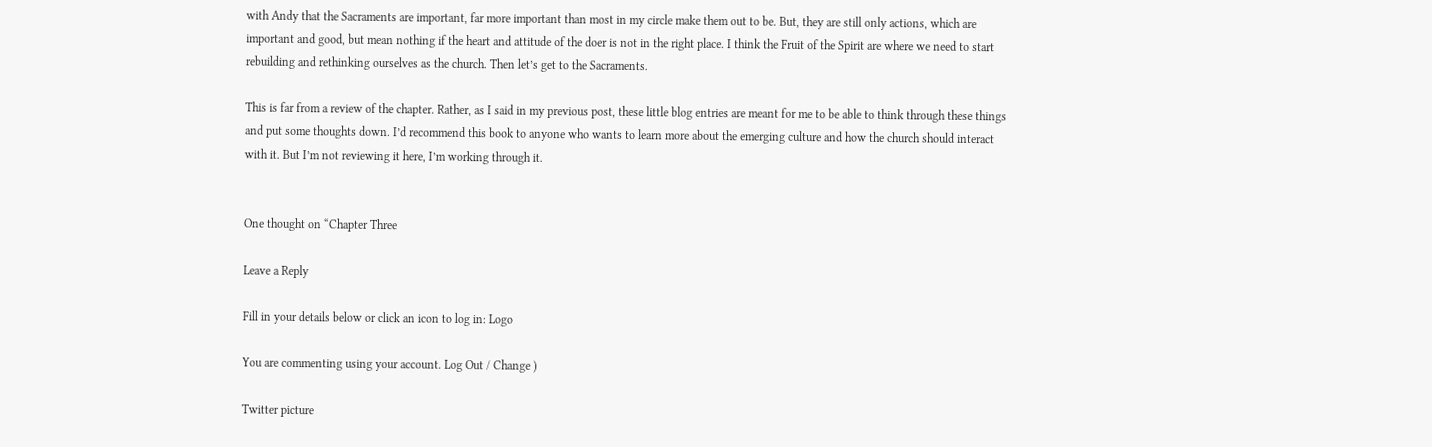with Andy that the Sacraments are important, far more important than most in my circle make them out to be. But, they are still only actions, which are important and good, but mean nothing if the heart and attitude of the doer is not in the right place. I think the Fruit of the Spirit are where we need to start rebuilding and rethinking ourselves as the church. Then let’s get to the Sacraments.

This is far from a review of the chapter. Rather, as I said in my previous post, these little blog entries are meant for me to be able to think through these things and put some thoughts down. I’d recommend this book to anyone who wants to learn more about the emerging culture and how the church should interact with it. But I’m not reviewing it here, I’m working through it.


One thought on “Chapter Three

Leave a Reply

Fill in your details below or click an icon to log in: Logo

You are commenting using your account. Log Out / Change )

Twitter picture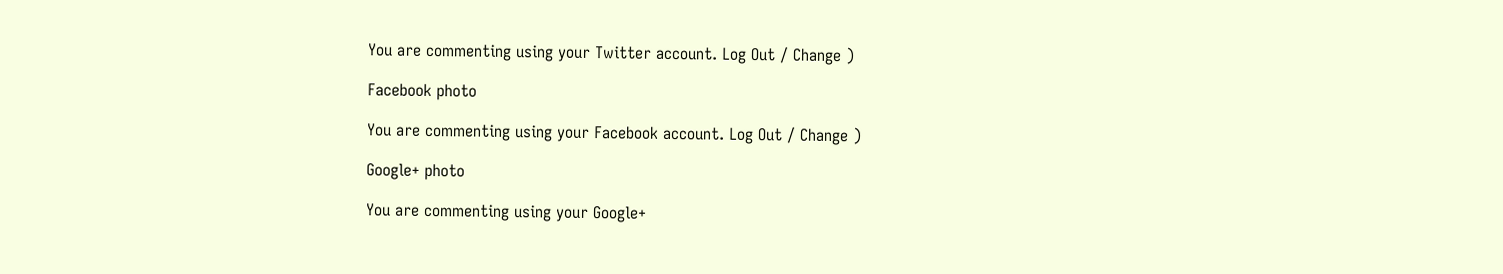You are commenting using your Twitter account. Log Out / Change )

Facebook photo

You are commenting using your Facebook account. Log Out / Change )

Google+ photo

You are commenting using your Google+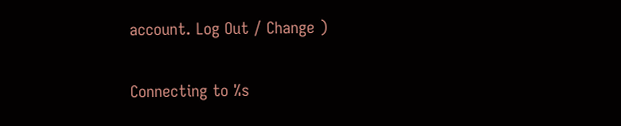account. Log Out / Change )

Connecting to %s